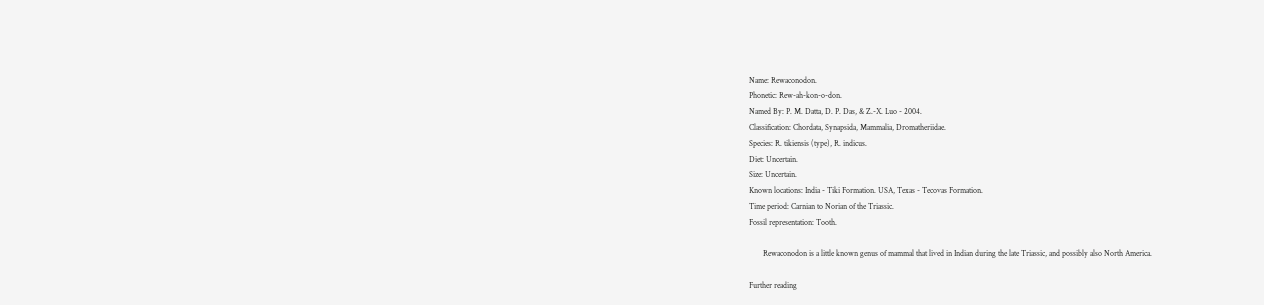Name: Rewaconodon.
Phonetic: Rew-ah-kon-o-don.
Named By: P. M. Datta, D. P. Das, & Z.-X. Luo - 2004.
Classification: Chordata, Synapsida, Mammalia, Dromatheriidae.
Species: R. tikiensis (type), R. indicus.
Diet: Uncertain.
Size: Uncertain.
Known locations: India - Tiki Formation. USA, Texas - Tecovas Formation.
Time period: Carnian to Norian of the Triassic.
Fossil representation: Tooth.

       Rewaconodon is a little known genus of mammal that lived in Indian during the late Triassic, and possibly also North America.

Further reading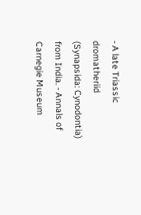- A late Triassic dromatheriid (Synapsida: Cynodontia) from India. - Annals of Carnegie Museum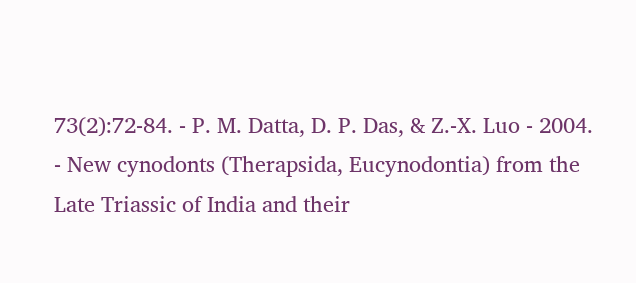73(2):72-84. - P. M. Datta, D. P. Das, & Z.-X. Luo - 2004.
- New cynodonts (Therapsida, Eucynodontia) from the Late Triassic of India and their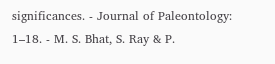significances. - Journal of Paleontology: 1–18. - M. S. Bhat, S. Ray & P.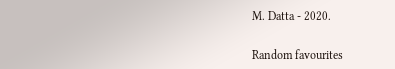M. Datta - 2020.


Random favourites